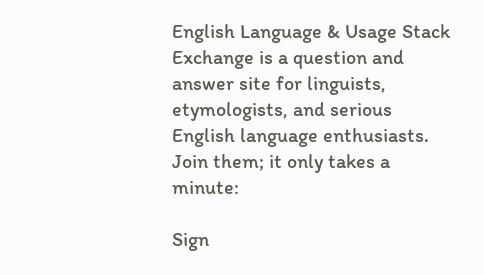English Language & Usage Stack Exchange is a question and answer site for linguists, etymologists, and serious English language enthusiasts. Join them; it only takes a minute:

Sign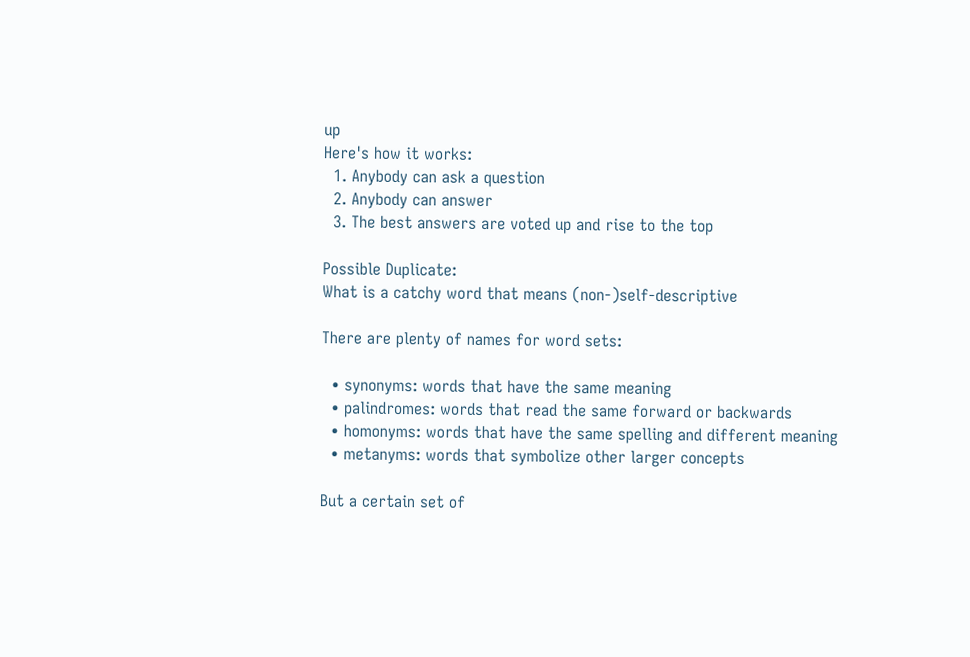up
Here's how it works:
  1. Anybody can ask a question
  2. Anybody can answer
  3. The best answers are voted up and rise to the top

Possible Duplicate:
What is a catchy word that means (non-)self-descriptive

There are plenty of names for word sets:

  • synonyms: words that have the same meaning
  • palindromes: words that read the same forward or backwards
  • homonyms: words that have the same spelling and different meaning
  • metanyms: words that symbolize other larger concepts

But a certain set of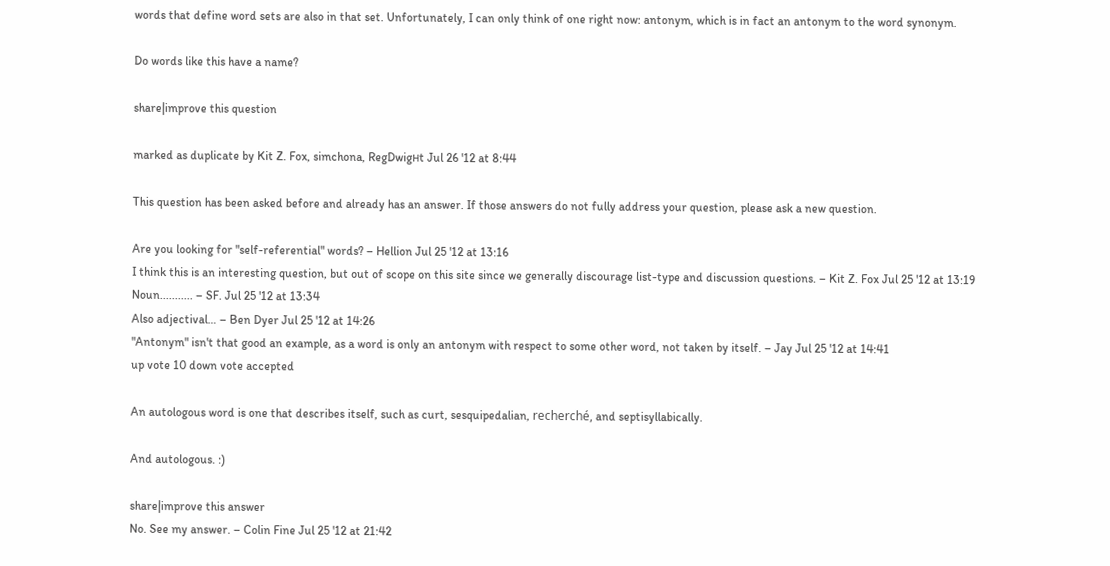words that define word sets are also in that set. Unfortunately, I can only think of one right now: antonym, which is in fact an antonym to the word synonym.

Do words like this have a name?

share|improve this question

marked as duplicate by Kit Z. Fox, simchona, RegDwigнt Jul 26 '12 at 8:44

This question has been asked before and already has an answer. If those answers do not fully address your question, please ask a new question.

Are you looking for "self-referential" words? – Hellion Jul 25 '12 at 13:16
I think this is an interesting question, but out of scope on this site since we generally discourage list-type and discussion questions. – Kit Z. Fox Jul 25 '12 at 13:19
Noun........... – SF. Jul 25 '12 at 13:34
Also adjectival… – Ben Dyer Jul 25 '12 at 14:26
"Antonym" isn't that good an example, as a word is only an antonym with respect to some other word, not taken by itself. – Jay Jul 25 '12 at 14:41
up vote 10 down vote accepted

An autologous word is one that describes itself, such as curt, sesquipedalian, recherché, and septisyllabically.

And autologous. :)

share|improve this answer
No. See my answer. – Colin Fine Jul 25 '12 at 21:42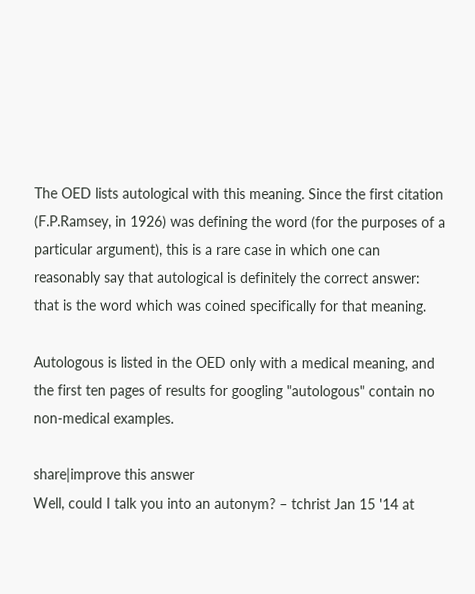The OED lists autological with this meaning. Since the first citation (F.P.Ramsey, in 1926) was defining the word (for the purposes of a particular argument), this is a rare case in which one can reasonably say that autological is definitely the correct answer: that is the word which was coined specifically for that meaning.

Autologous is listed in the OED only with a medical meaning, and the first ten pages of results for googling "autologous" contain no non-medical examples.

share|improve this answer
Well, could I talk you into an autonym? – tchrist Jan 15 '14 at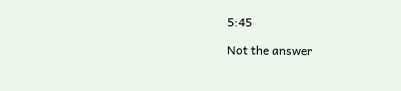5:45

Not the answer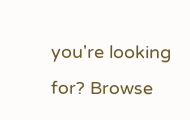you're looking for? Browse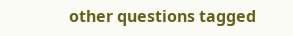other questions tagged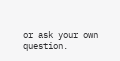or ask your own question.